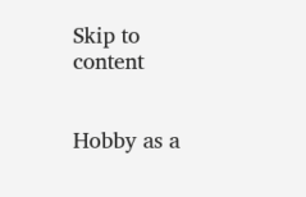Skip to content


Hobby as a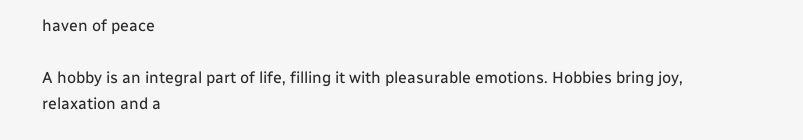haven of peace

A hobby is an integral part of life, filling it with pleasurable emotions. Hobbies bring joy, relaxation and a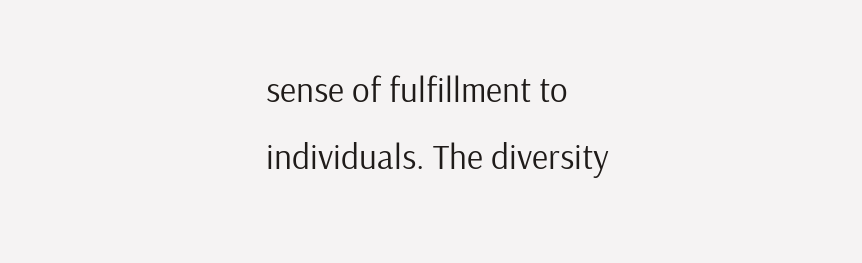sense of fulfillment to individuals. The diversity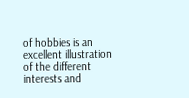of hobbies is an excellent illustration of the different interests and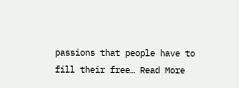passions that people have to fill their free… Read More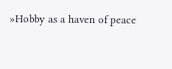»Hobby as a haven of peace